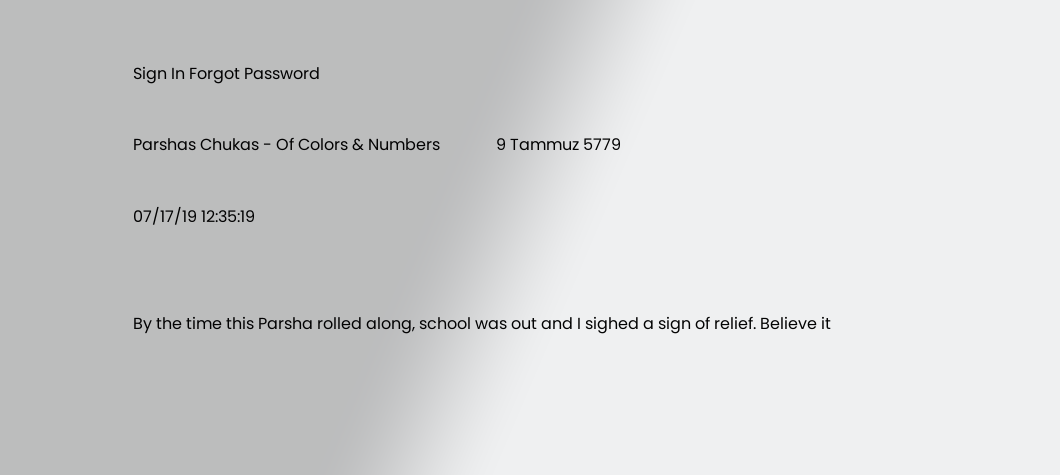Sign In Forgot Password

Parshas Chukas - Of Colors & Numbers              9 Tammuz 5779

07/17/19 12:35:19


By the time this Parsha rolled along, school was out and I sighed a sign of relief. Believe it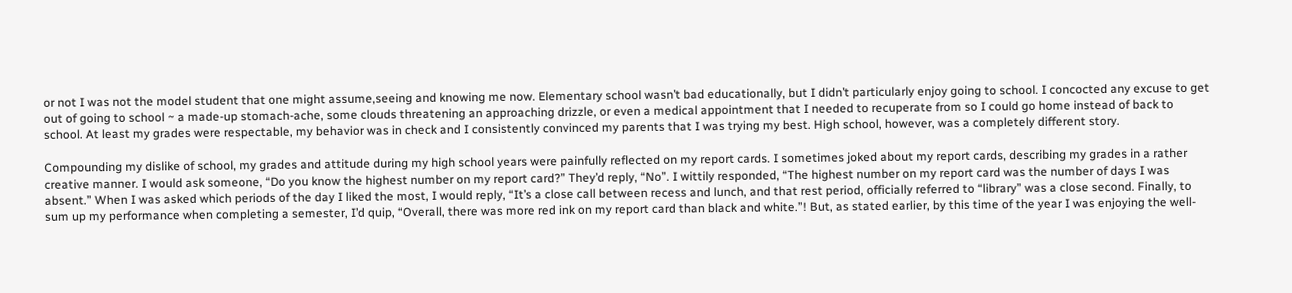or not I was not the model student that one might assume,seeing and knowing me now. Elementary school wasn’t bad educationally, but I didn’t particularly enjoy going to school. I concocted any excuse to get out of going to school ~ a made-up stomach-ache, some clouds threatening an approaching drizzle, or even a medical appointment that I needed to recuperate from so I could go home instead of back to school. At least my grades were respectable, my behavior was in check and I consistently convinced my parents that I was trying my best. High school, however, was a completely different story.

Compounding my dislike of school, my grades and attitude during my high school years were painfully reflected on my report cards. I sometimes joked about my report cards, describing my grades in a rather creative manner. I would ask someone, “Do you know the highest number on my report card?” They’d reply, “No”. I wittily responded, “The highest number on my report card was the number of days I was absent.” When I was asked which periods of the day I liked the most, I would reply, “It’s a close call between recess and lunch, and that rest period, officially referred to “library” was a close second. Finally, to sum up my performance when completing a semester, I’d quip, “Overall, there was more red ink on my report card than black and white.”! But, as stated earlier, by this time of the year I was enjoying the well-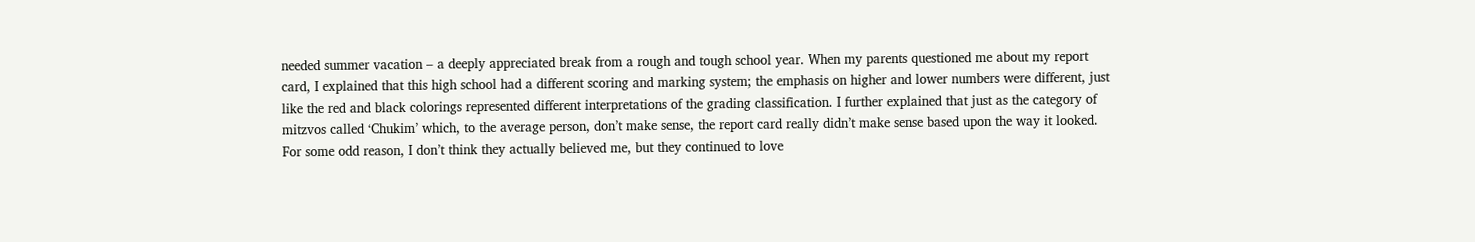needed summer vacation – a deeply appreciated break from a rough and tough school year. When my parents questioned me about my report card, I explained that this high school had a different scoring and marking system; the emphasis on higher and lower numbers were different, just like the red and black colorings represented different interpretations of the grading classification. I further explained that just as the category of mitzvos called ‘Chukim’ which, to the average person, don’t make sense, the report card really didn’t make sense based upon the way it looked. For some odd reason, I don’t think they actually believed me, but they continued to love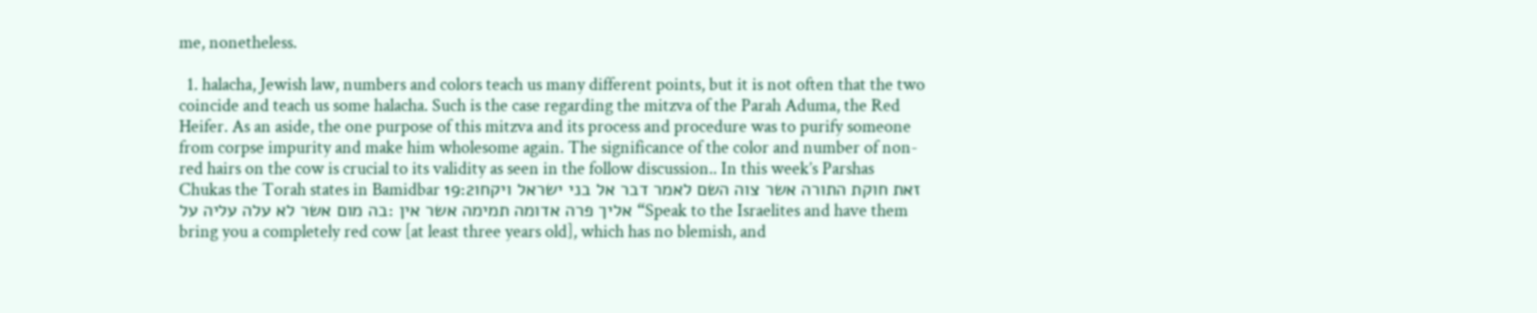me, nonetheless.

  1. halacha, Jewish law, numbers and colors teach us many different points, but it is not often that the two coincide and teach us some halacha. Such is the case regarding the mitzva of the Parah Aduma, the Red Heifer. As an aside, the one purpose of this mitzva and its process and procedure was to purify someone from corpse impurity and make him wholesome again. The significance of the color and number of non-red hairs on the cow is crucial to its validity as seen in the follow discussion.. In this week’s Parshas Chukas the Torah states in Bamidbar 19:2זאת חוקת התורה אשר צוה השם לאמר דבר אל בני ישראל ויקחו אליך פרה אדומה תמימה אשר אין :בה מום אשר לא עלה עליה על “Speak to the Israelites and have them bring you a completely red cow [at least three years old], which has no blemish, and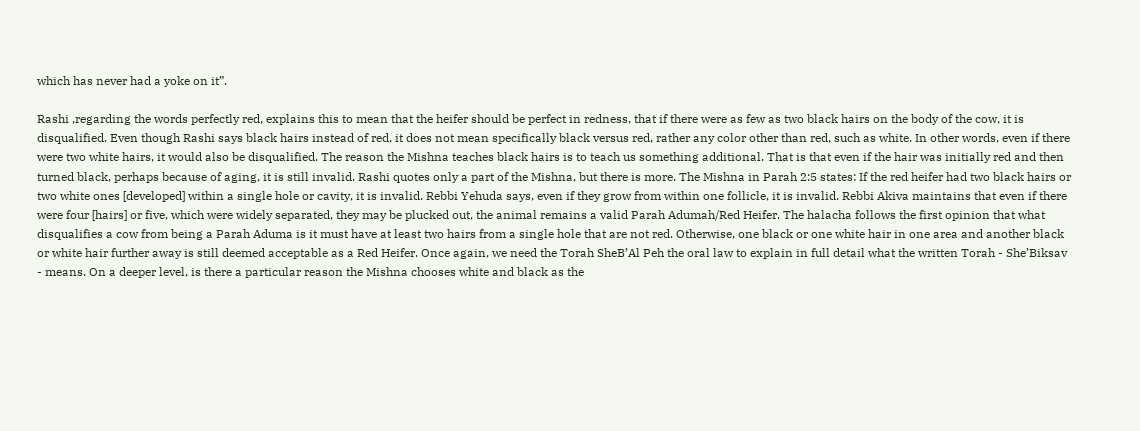which has never had a yoke on it”.

Rashi ,regarding the words perfectly red, explains this to mean that the heifer should be perfect in redness, that if there were as few as two black hairs on the body of the cow, it is disqualified. Even though Rashi says black hairs instead of red, it does not mean specifically black versus red, rather any color other than red, such as white. In other words, even if there were two white hairs, it would also be disqualified. The reason the Mishna teaches black hairs is to teach us something additional. That is that even if the hair was initially red and then turned black, perhaps because of aging, it is still invalid. Rashi quotes only a part of the Mishna, but there is more. The Mishna in Parah 2:5 states: If the red heifer had two black hairs or two white ones [developed] within a single hole or cavity, it is invalid. Rebbi Yehuda says, even if they grow from within one follicle, it is invalid. Rebbi Akiva maintains that even if there were four [hairs] or five, which were widely separated, they may be plucked out, the animal remains a valid Parah Adumah/Red Heifer. The halacha follows the first opinion that what disqualifies a cow from being a Parah Aduma is it must have at least two hairs from a single hole that are not red. Otherwise, one black or one white hair in one area and another black or white hair further away is still deemed acceptable as a Red Heifer. Once again, we need the Torah SheB’Al Peh the oral law to explain in full detail what the written Torah - She’Biksav - means. On a deeper level, is there a particular reason the Mishna chooses white and black as the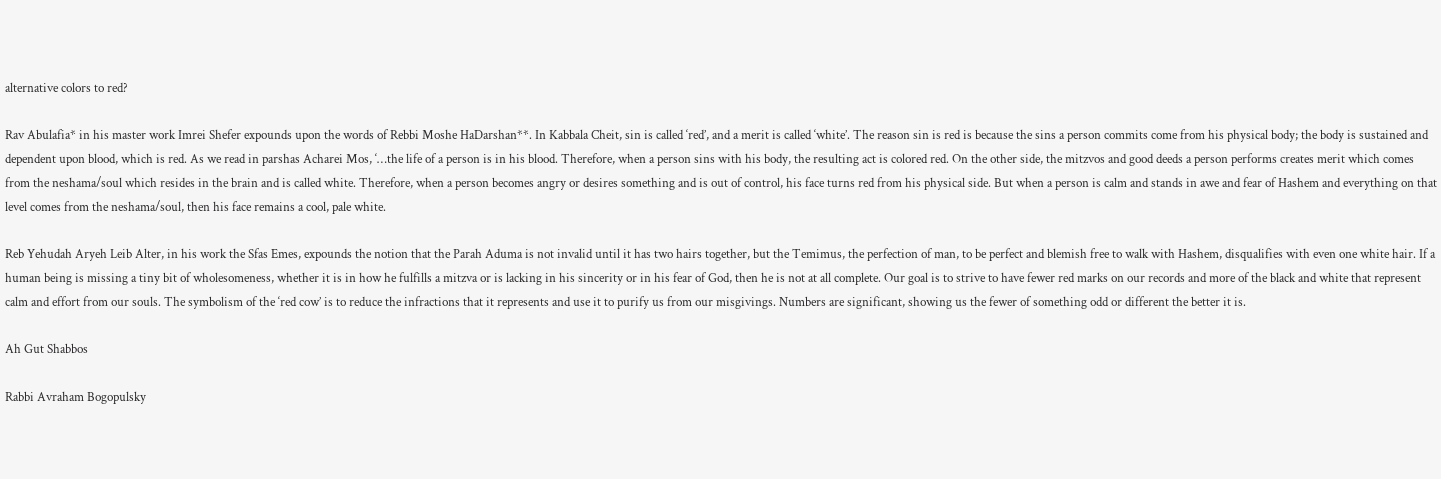alternative colors to red?

Rav Abulafia* in his master work Imrei Shefer expounds upon the words of Rebbi Moshe HaDarshan**. In Kabbala Cheit, sin is called ‘red’, and a merit is called ‘white’. The reason sin is red is because the sins a person commits come from his physical body; the body is sustained and dependent upon blood, which is red. As we read in parshas Acharei Mos, ‘…the life of a person is in his blood. Therefore, when a person sins with his body, the resulting act is colored red. On the other side, the mitzvos and good deeds a person performs creates merit which comes from the neshama/soul which resides in the brain and is called white. Therefore, when a person becomes angry or desires something and is out of control, his face turns red from his physical side. But when a person is calm and stands in awe and fear of Hashem and everything on that level comes from the neshama/soul, then his face remains a cool, pale white.

Reb Yehudah Aryeh Leib Alter, in his work the Sfas Emes, expounds the notion that the Parah Aduma is not invalid until it has two hairs together, but the Temimus, the perfection of man, to be perfect and blemish free to walk with Hashem, disqualifies with even one white hair. If a human being is missing a tiny bit of wholesomeness, whether it is in how he fulfills a mitzva or is lacking in his sincerity or in his fear of God, then he is not at all complete. Our goal is to strive to have fewer red marks on our records and more of the black and white that represent calm and effort from our souls. The symbolism of the ‘red cow’ is to reduce the infractions that it represents and use it to purify us from our misgivings. Numbers are significant, showing us the fewer of something odd or different the better it is.

Ah Gut Shabbos

Rabbi Avraham Bogopulsky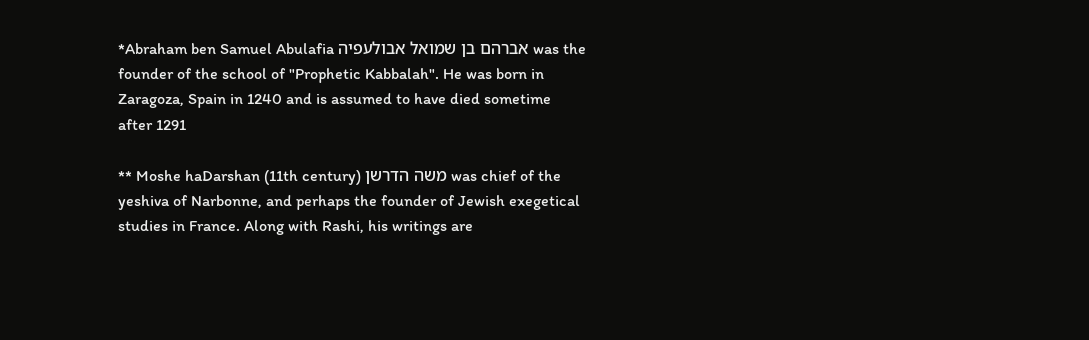*Abraham ben Samuel Abulafia אברהם בן שמואל אבולעפיה was the founder of the school of "Prophetic Kabbalah". He was born in Zaragoza, Spain in 1240 and is assumed to have died sometime after 1291

** Moshe haDarshan (11th century) משה הדרשן was chief of the yeshiva of Narbonne, and perhaps the founder of Jewish exegetical studies in France. Along with Rashi, his writings are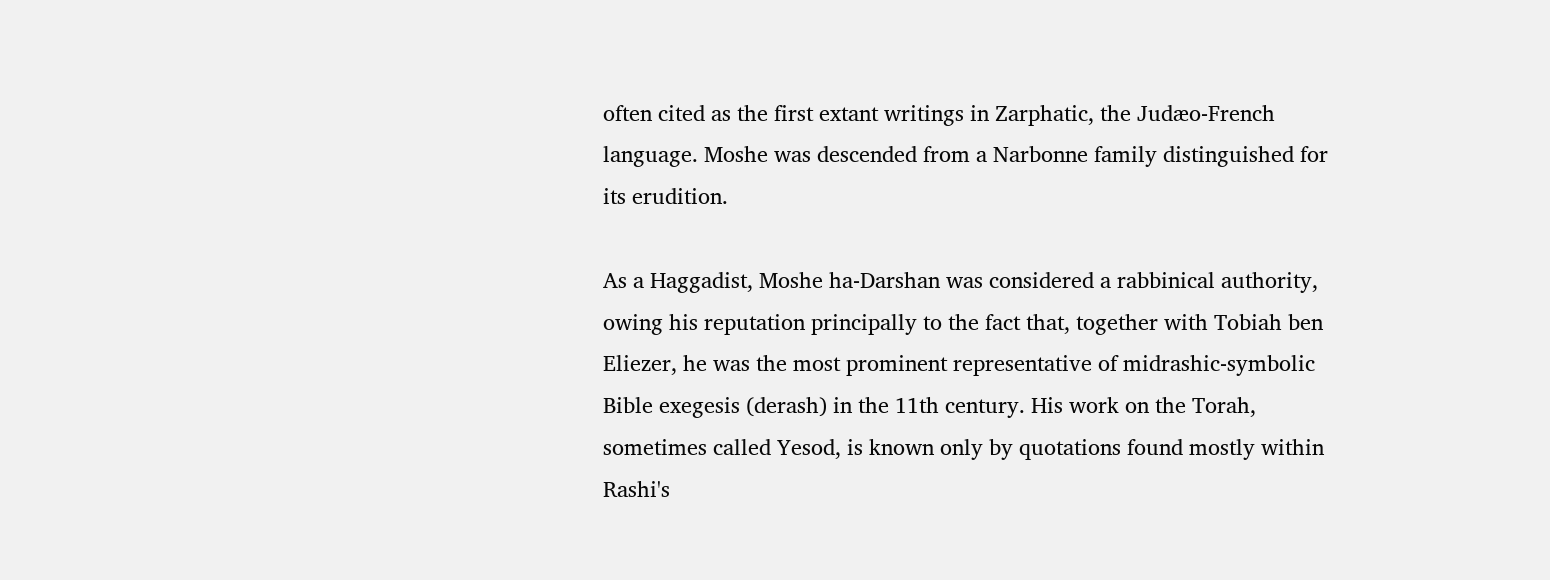often cited as the first extant writings in Zarphatic, the Judæo-French language. Moshe was descended from a Narbonne family distinguished for its erudition.

As a Haggadist, Moshe ha-Darshan was considered a rabbinical authority, owing his reputation principally to the fact that, together with Tobiah ben Eliezer, he was the most prominent representative of midrashic-symbolic Bible exegesis (derash) in the 11th century. His work on the Torah, sometimes called Yesod, is known only by quotations found mostly within Rashi's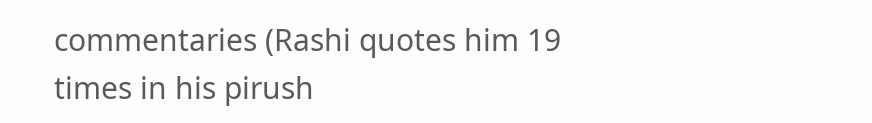commentaries (Rashi quotes him 19 times in his pirush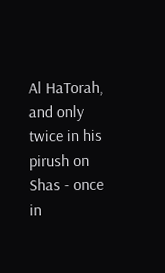Al HaTorah, and only twice in his pirush on Shas - once in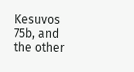Kesuvos 75b, and the other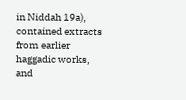in Niddah 19a), contained extracts from earlier haggadic works, and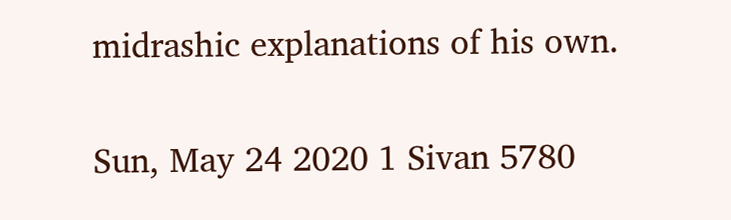midrashic explanations of his own.

Sun, May 24 2020 1 Sivan 5780